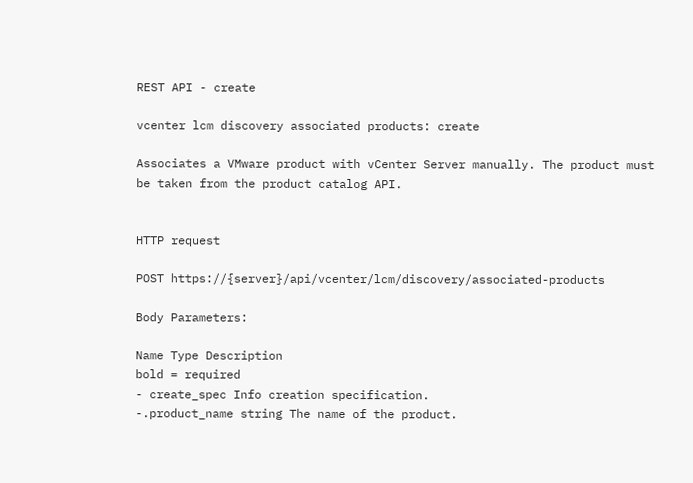REST API - create

vcenter lcm discovery associated products: create

Associates a VMware product with vCenter Server manually. The product must be taken from the product catalog API.


HTTP request

POST https://{server}/api/vcenter/lcm/discovery/associated-products

Body Parameters:

Name Type Description
bold = required
- create_spec Info creation specification.
-.product_name string The name of the product.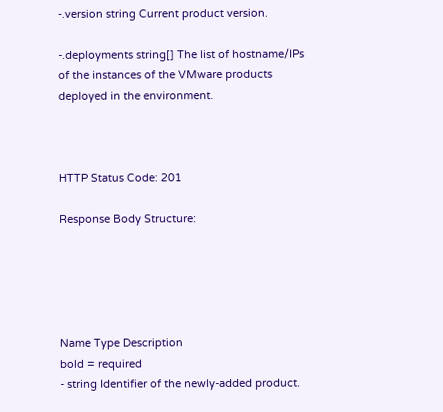-.version string Current product version.

-.deployments string[] The list of hostname/IPs of the instances of the VMware products deployed in the environment.



HTTP Status Code: 201

Response Body Structure:





Name Type Description
bold = required
- string Identifier of the newly-added product.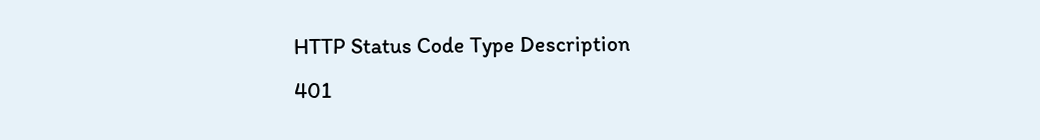HTTP Status Code Type Description
401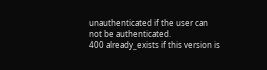unauthenticated if the user can not be authenticated.
400 already_exists if this version is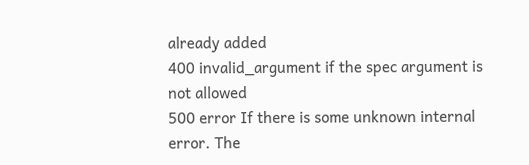already added
400 invalid_argument if the spec argument is not allowed
500 error If there is some unknown internal error. The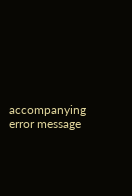accompanying error message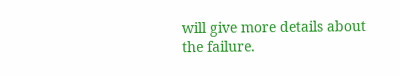will give more details about the failure.